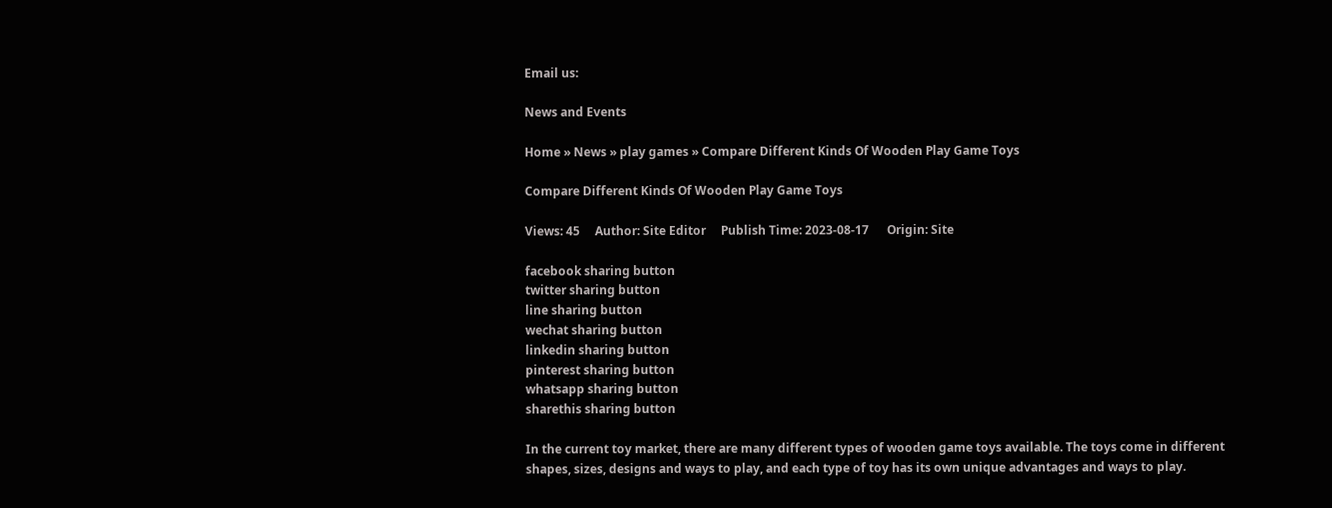Email us:

News and Events

Home » News » play games » Compare Different Kinds Of Wooden Play Game Toys

Compare Different Kinds Of Wooden Play Game Toys

Views: 45     Author: Site Editor     Publish Time: 2023-08-17      Origin: Site

facebook sharing button
twitter sharing button
line sharing button
wechat sharing button
linkedin sharing button
pinterest sharing button
whatsapp sharing button
sharethis sharing button

In the current toy market, there are many different types of wooden game toys available. The toys come in different shapes, sizes, designs and ways to play, and each type of toy has its own unique advantages and ways to play.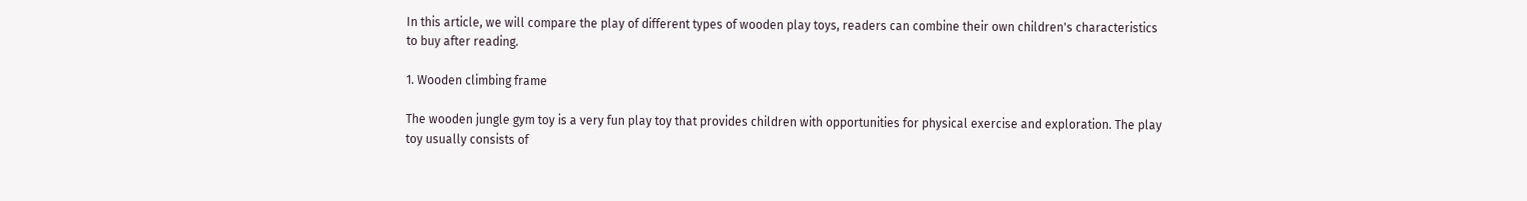In this article, we will compare the play of different types of wooden play toys, readers can combine their own children's characteristics to buy after reading.

1. Wooden climbing frame

The wooden jungle gym toy is a very fun play toy that provides children with opportunities for physical exercise and exploration. The play toy usually consists of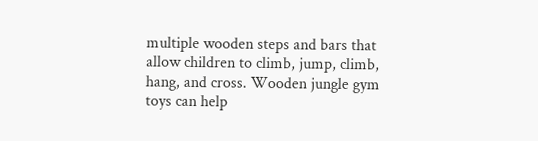multiple wooden steps and bars that allow children to climb, jump, climb, hang, and cross. Wooden jungle gym toys can help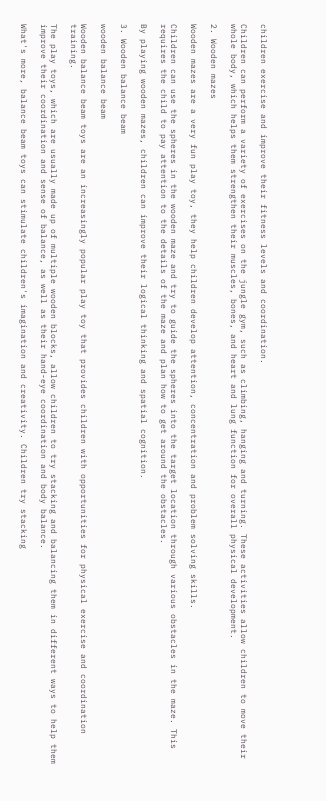children exercise and improve their fitness levels and coordination.

Children can perform a variety of exercises on the jungle gym, such as climbing, hanging and turning. These activities allow children to move their whole body, which helps them strengthen their muscles, bones, and heart and lung function for overall physical development.

2. Wooden mazes

Wooden mazes are a very fun play toy, they help children develop attention, concentration and problem solving skills.

Children can use the spheres in the wooden maze and try to guide the spheres into the target location through various obstacles in the maze. This requires the child to pay attention to the details of the maze and plan how to get around the obstacles.

By playing wooden mazes, children can improve their logical thinking and spatial cognition.

3. Wooden balance beam

wooden balance beam

Wooden balance beam toys are an increasingly popular play toy that provides children with opportunities for physical exercise and coordination training.

The play toys, which are usually made up of multiple wooden blocks, allow children to try stacking and balancing them in different ways to help them improve their coordination and sense of balance, as well as their hand-eye coordination and body balance.

What's more, balance beam toys can stimulate children's imagination and creativity. Children try stacking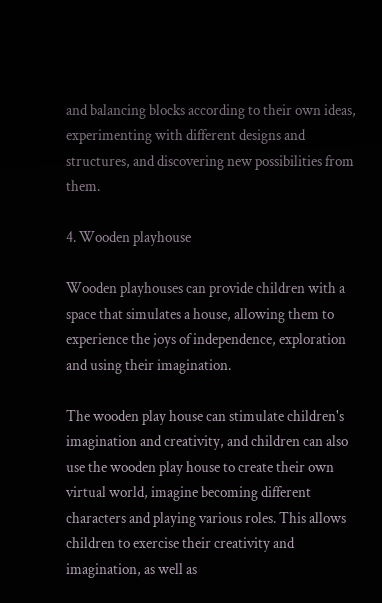and balancing blocks according to their own ideas, experimenting with different designs and structures, and discovering new possibilities from them.

4. Wooden playhouse

Wooden playhouses can provide children with a space that simulates a house, allowing them to experience the joys of independence, exploration and using their imagination.

The wooden play house can stimulate children's imagination and creativity, and children can also use the wooden play house to create their own virtual world, imagine becoming different characters and playing various roles. This allows children to exercise their creativity and imagination, as well as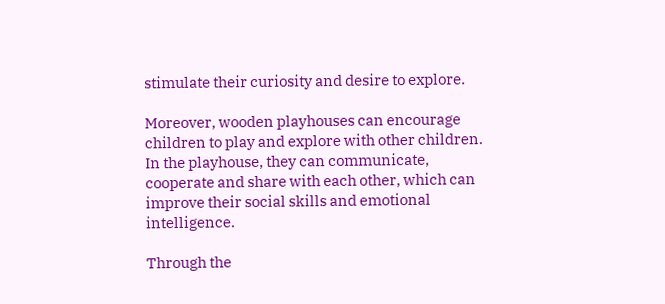stimulate their curiosity and desire to explore.

Moreover, wooden playhouses can encourage children to play and explore with other children. In the playhouse, they can communicate, cooperate and share with each other, which can improve their social skills and emotional intelligence.

Through the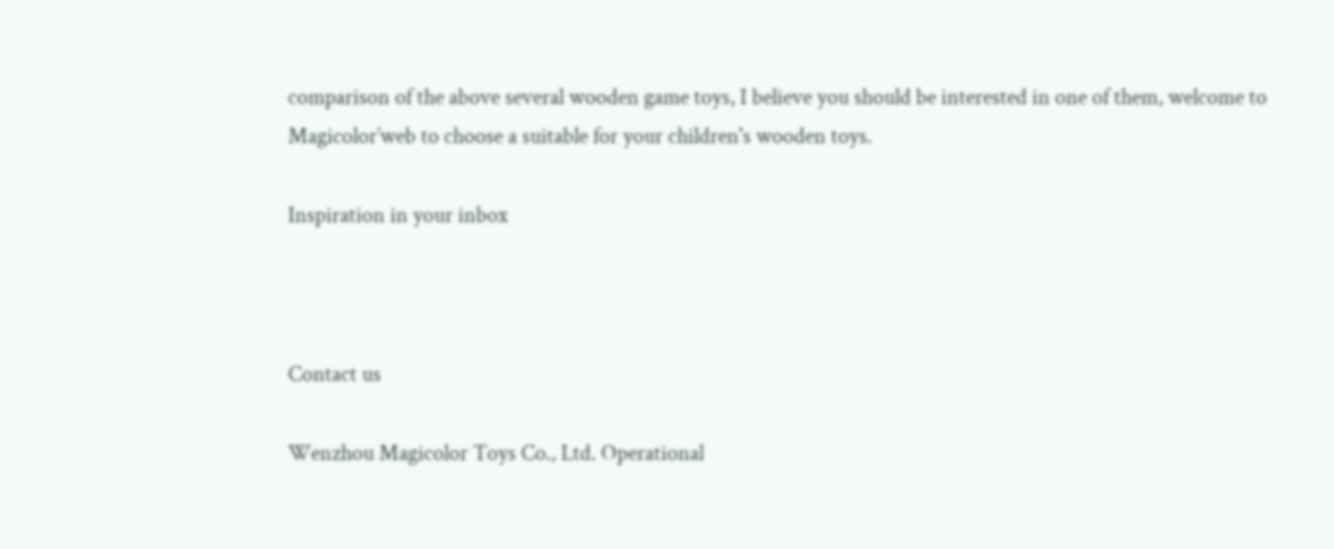comparison of the above several wooden game toys, I believe you should be interested in one of them, welcome to Magicolor’web to choose a suitable for your children's wooden toys.

Inspiration in your inbox



Contact us

Wenzhou Magicolor Toys Co., Ltd. Operational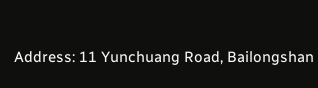Address: 11 Yunchuang Road, Bailongshan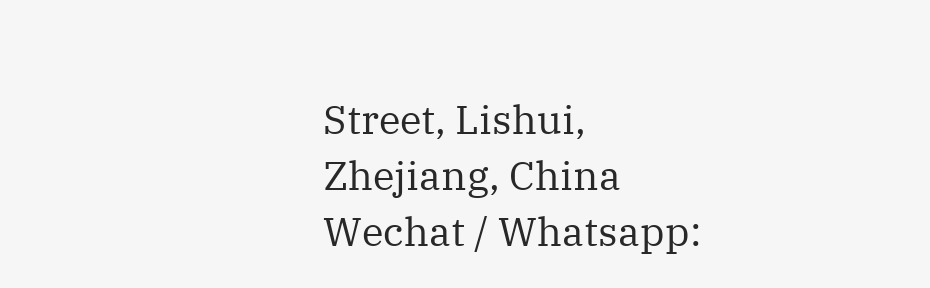Street, Lishui, Zhejiang, China Wechat / Whatsapp: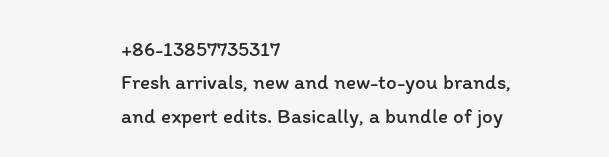+86-13857735317
Fresh arrivals, new and new-to-you brands, and expert edits. Basically, a bundle of joy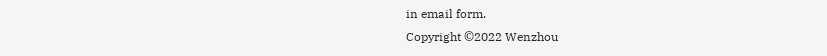in email form.
Copyright ©2022 Wenzhou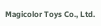Magicolor Toys Co., Ltd.